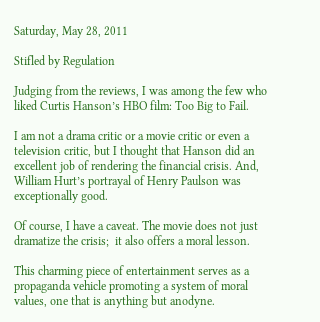Saturday, May 28, 2011

Stifled by Regulation

Judging from the reviews, I was among the few who liked Curtis Hanson’s HBO film: Too Big to Fail.

I am not a drama critic or a movie critic or even a television critic, but I thought that Hanson did an excellent job of rendering the financial crisis. And, William Hurt’s portrayal of Henry Paulson was exceptionally good.

Of course, I have a caveat. The movie does not just dramatize the crisis;  it also offers a moral lesson.

This charming piece of entertainment serves as a propaganda vehicle promoting a system of moral values, one that is anything but anodyne.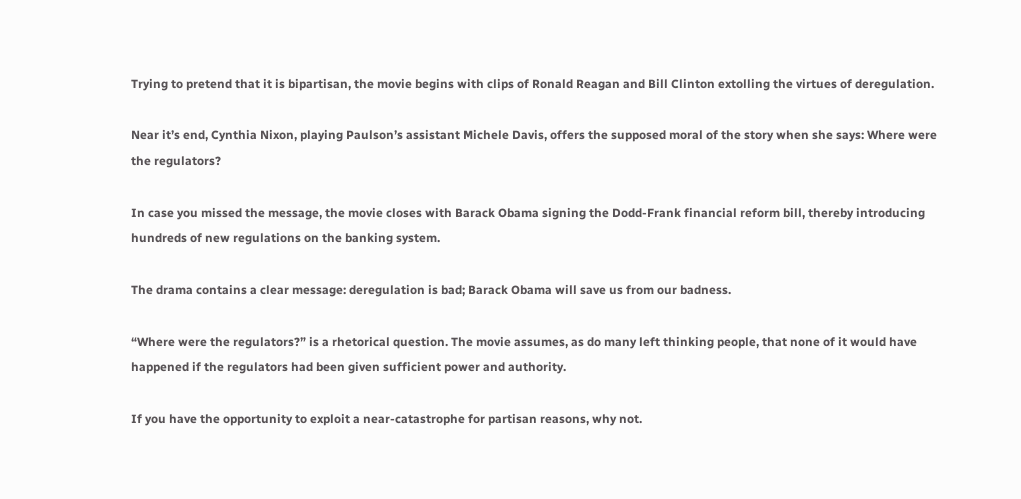Trying to pretend that it is bipartisan, the movie begins with clips of Ronald Reagan and Bill Clinton extolling the virtues of deregulation.

Near it’s end, Cynthia Nixon, playing Paulson’s assistant Michele Davis, offers the supposed moral of the story when she says: Where were the regulators?

In case you missed the message, the movie closes with Barack Obama signing the Dodd-Frank financial reform bill, thereby introducing hundreds of new regulations on the banking system.

The drama contains a clear message: deregulation is bad; Barack Obama will save us from our badness.

“Where were the regulators?” is a rhetorical question. The movie assumes, as do many left thinking people, that none of it would have happened if the regulators had been given sufficient power and authority.

If you have the opportunity to exploit a near-catastrophe for partisan reasons, why not.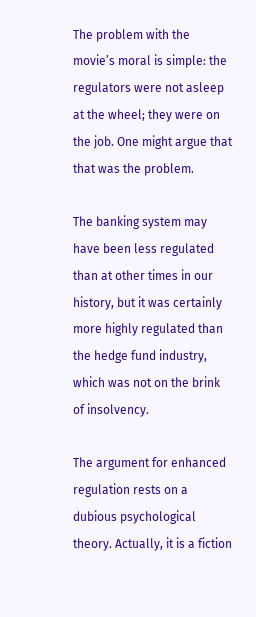The problem with the movie’s moral is simple: the regulators were not asleep at the wheel; they were on the job. One might argue that that was the problem.

The banking system may have been less regulated than at other times in our history, but it was certainly more highly regulated than the hedge fund industry, which was not on the brink of insolvency.

The argument for enhanced regulation rests on a dubious psychological theory. Actually, it is a fiction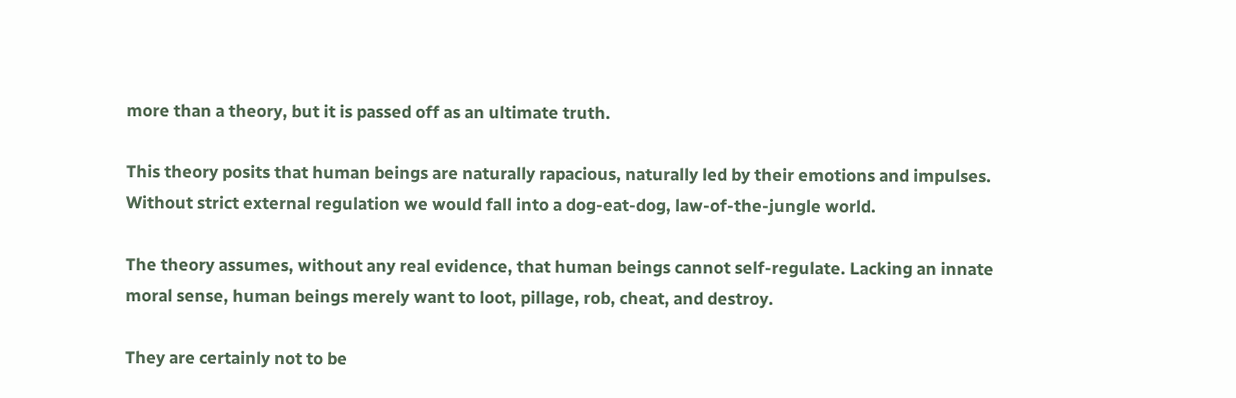more than a theory, but it is passed off as an ultimate truth.

This theory posits that human beings are naturally rapacious, naturally led by their emotions and impulses. Without strict external regulation we would fall into a dog-eat-dog, law-of-the-jungle world.

The theory assumes, without any real evidence, that human beings cannot self-regulate. Lacking an innate moral sense, human beings merely want to loot, pillage, rob, cheat, and destroy.

They are certainly not to be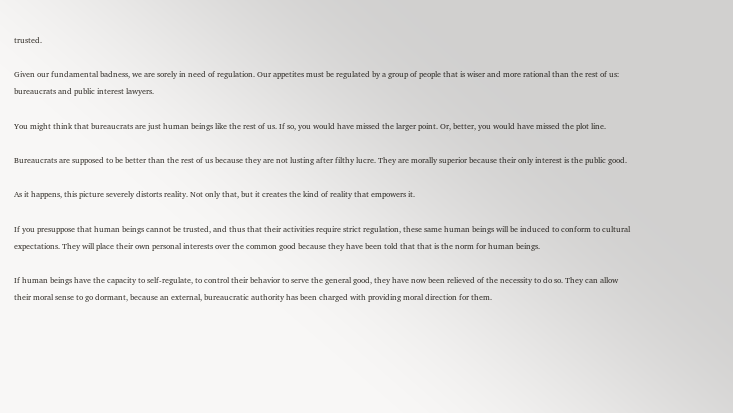trusted.

Given our fundamental badness, we are sorely in need of regulation. Our appetites must be regulated by a group of people that is wiser and more rational than the rest of us: bureaucrats and public interest lawyers.

You might think that bureaucrats are just human beings like the rest of us. If so, you would have missed the larger point. Or, better, you would have missed the plot line.

Bureaucrats are supposed to be better than the rest of us because they are not lusting after filthy lucre. They are morally superior because their only interest is the public good.

As it happens, this picture severely distorts reality. Not only that, but it creates the kind of reality that empowers it.

If you presuppose that human beings cannot be trusted, and thus that their activities require strict regulation, these same human beings will be induced to conform to cultural expectations. They will place their own personal interests over the common good because they have been told that that is the norm for human beings.

If human beings have the capacity to self-regulate, to control their behavior to serve the general good, they have now been relieved of the necessity to do so. They can allow their moral sense to go dormant, because an external, bureaucratic authority has been charged with providing moral direction for them.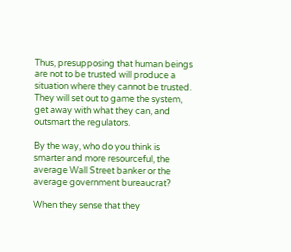Thus, presupposing that human beings are not to be trusted will produce a situation where they cannot be trusted. They will set out to game the system, get away with what they can, and outsmart the regulators.

By the way, who do you think is smarter and more resourceful, the average Wall Street banker or the average government bureaucrat?

When they sense that they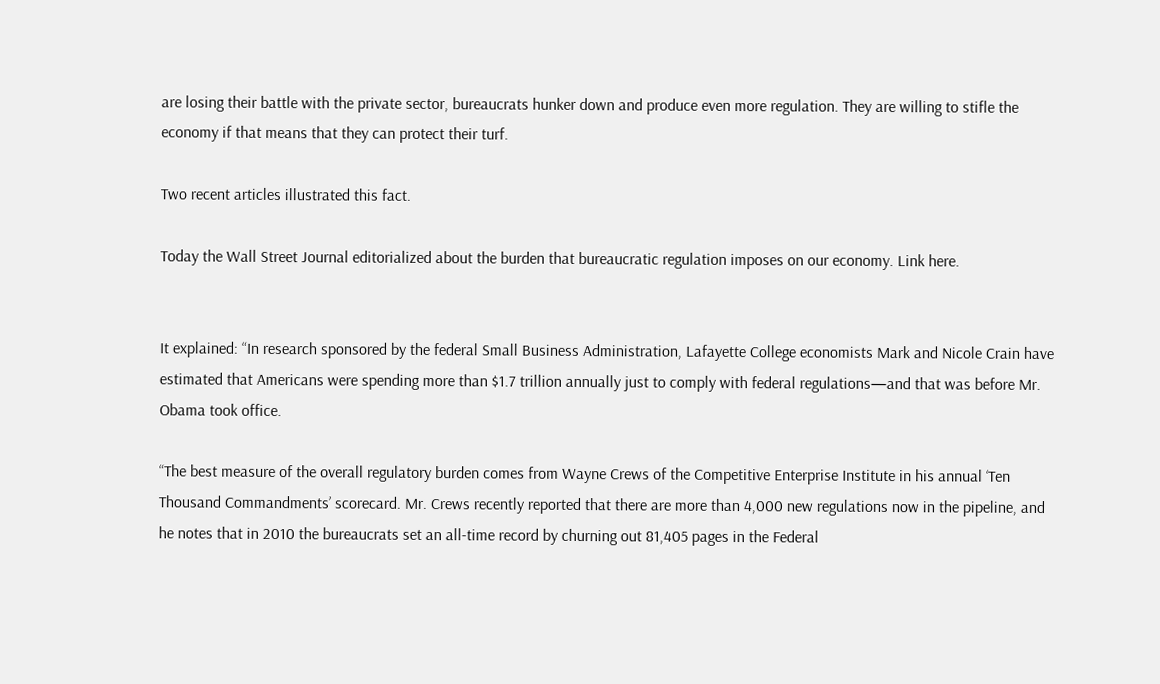are losing their battle with the private sector, bureaucrats hunker down and produce even more regulation. They are willing to stifle the economy if that means that they can protect their turf.

Two recent articles illustrated this fact.

Today the Wall Street Journal editorialized about the burden that bureaucratic regulation imposes on our economy. Link here.


It explained: “In research sponsored by the federal Small Business Administration, Lafayette College economists Mark and Nicole Crain have estimated that Americans were spending more than $1.7 trillion annually just to comply with federal regulations—and that was before Mr. Obama took office.

“The best measure of the overall regulatory burden comes from Wayne Crews of the Competitive Enterprise Institute in his annual ‘Ten Thousand Commandments’ scorecard. Mr. Crews recently reported that there are more than 4,000 new regulations now in the pipeline, and he notes that in 2010 the bureaucrats set an all-time record by churning out 81,405 pages in the Federal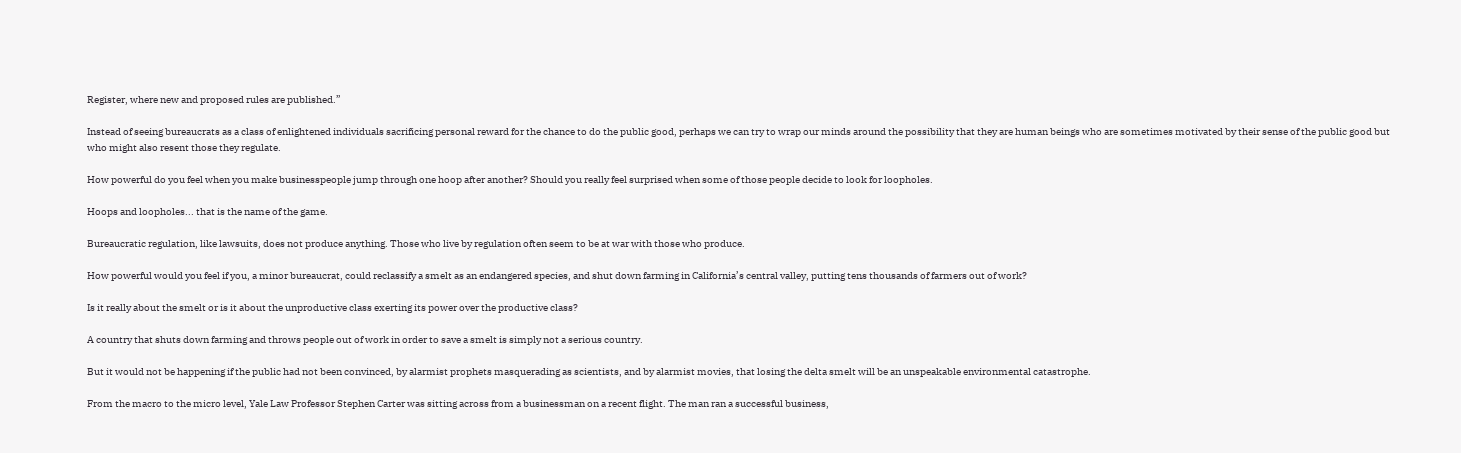Register, where new and proposed rules are published.”

Instead of seeing bureaucrats as a class of enlightened individuals sacrificing personal reward for the chance to do the public good, perhaps we can try to wrap our minds around the possibility that they are human beings who are sometimes motivated by their sense of the public good but who might also resent those they regulate.

How powerful do you feel when you make businesspeople jump through one hoop after another? Should you really feel surprised when some of those people decide to look for loopholes.

Hoops and loopholes... that is the name of the game.

Bureaucratic regulation, like lawsuits, does not produce anything. Those who live by regulation often seem to be at war with those who produce.

How powerful would you feel if you, a minor bureaucrat, could reclassify a smelt as an endangered species, and shut down farming in California’s central valley, putting tens thousands of farmers out of work?

Is it really about the smelt or is it about the unproductive class exerting its power over the productive class?

A country that shuts down farming and throws people out of work in order to save a smelt is simply not a serious country.

But it would not be happening if the public had not been convinced, by alarmist prophets masquerading as scientists, and by alarmist movies, that losing the delta smelt will be an unspeakable environmental catastrophe.

From the macro to the micro level, Yale Law Professor Stephen Carter was sitting across from a businessman on a recent flight. The man ran a successful business,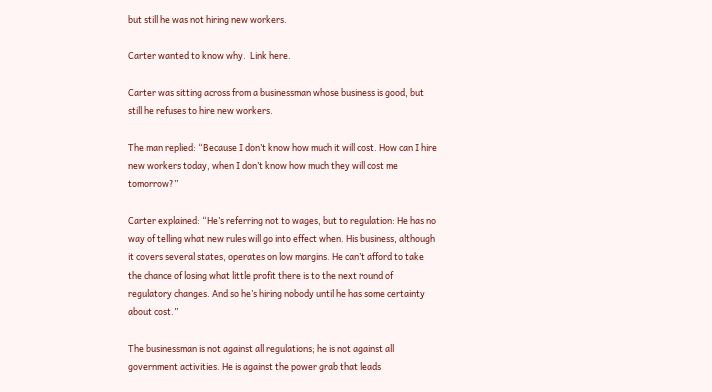but still he was not hiring new workers.

Carter wanted to know why.  Link here.

Carter was sitting across from a businessman whose business is good, but still he refuses to hire new workers.

The man replied: “Because I don’t know how much it will cost. How can I hire new workers today, when I don’t know how much they will cost me tomorrow?”

Carter explained: “He’s referring not to wages, but to regulation: He has no way of telling what new rules will go into effect when. His business, although it covers several states, operates on low margins. He can’t afford to take the chance of losing what little profit there is to the next round of regulatory changes. And so he’s hiring nobody until he has some certainty about cost.”

The businessman is not against all regulations; he is not against all government activities. He is against the power grab that leads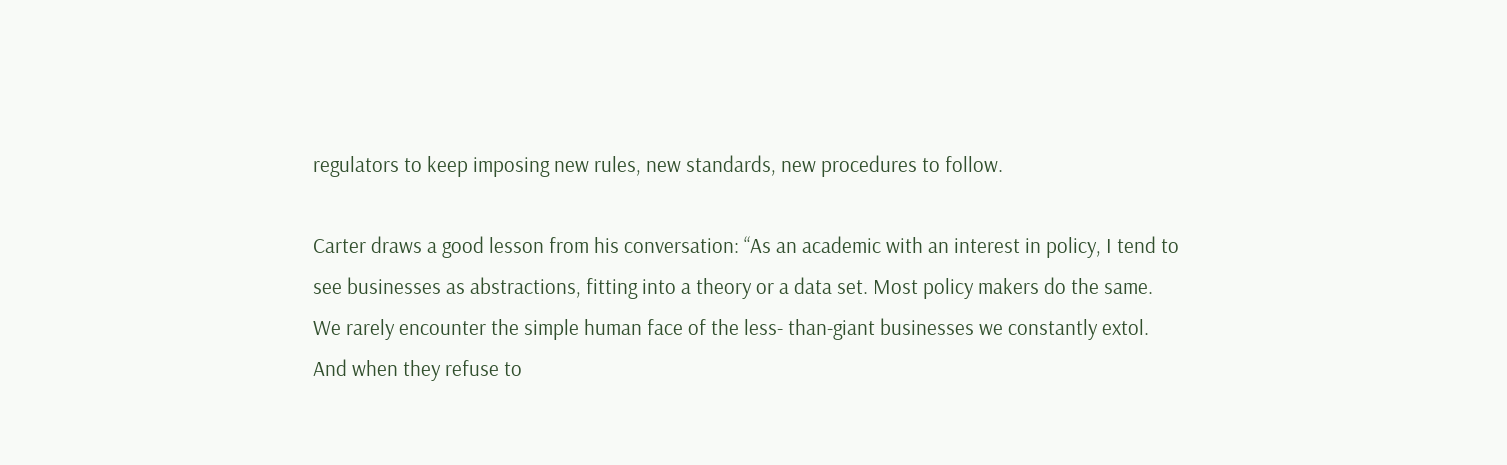regulators to keep imposing new rules, new standards, new procedures to follow.

Carter draws a good lesson from his conversation: “As an academic with an interest in policy, I tend to see businesses as abstractions, fitting into a theory or a data set. Most policy makers do the same. We rarely encounter the simple human face of the less- than-giant businesses we constantly extol. And when they refuse to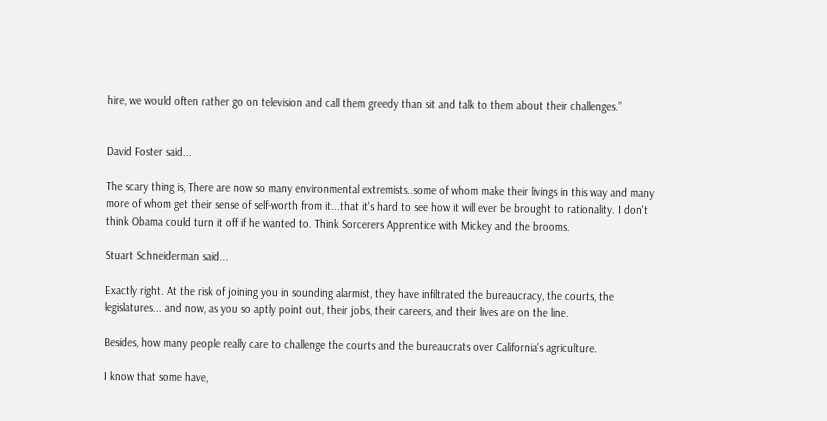hire, we would often rather go on television and call them greedy than sit and talk to them about their challenges.”


David Foster said...

The scary thing is, There are now so many environmental extremists..some of whom make their livings in this way and many more of whom get their sense of self-worth from it...that it's hard to see how it will ever be brought to rationality. I don't think Obama could turn it off if he wanted to. Think Sorcerers Apprentice with Mickey and the brooms.

Stuart Schneiderman said...

Exactly right. At the risk of joining you in sounding alarmist, they have infiltrated the bureaucracy, the courts, the legislatures... and now, as you so aptly point out, their jobs, their careers, and their lives are on the line.

Besides, how many people really care to challenge the courts and the bureaucrats over California's agriculture.

I know that some have,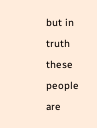but in truth these people are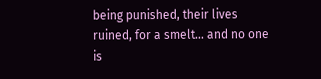being punished, their lives ruined, for a smelt... and no one is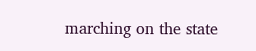marching on the state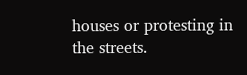houses or protesting in the streets.